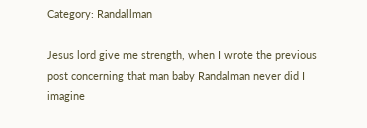Category: Randallman

Jesus lord give me strength, when I wrote the previous post concerning that man baby Randalman never did I imagine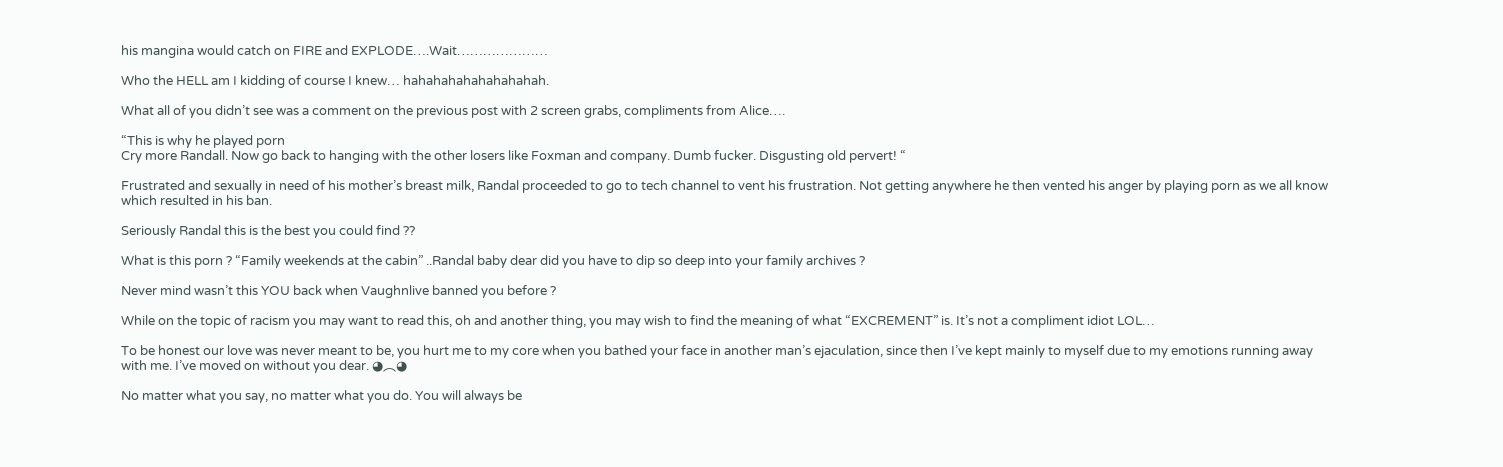his mangina would catch on FIRE and EXPLODE….Wait…………………

Who the HELL am I kidding of course I knew… hahahahahahahahahah.

What all of you didn’t see was a comment on the previous post with 2 screen grabs, compliments from Alice….

“This is why he played porn
Cry more Randall. Now go back to hanging with the other losers like Foxman and company. Dumb fucker. Disgusting old pervert! “

Frustrated and sexually in need of his mother’s breast milk, Randal proceeded to go to tech channel to vent his frustration. Not getting anywhere he then vented his anger by playing porn as we all know which resulted in his ban.

Seriously Randal this is the best you could find ??

What is this porn ? “Family weekends at the cabin” ..Randal baby dear did you have to dip so deep into your family archives ?

Never mind wasn’t this YOU back when Vaughnlive banned you before ?

While on the topic of racism you may want to read this, oh and another thing, you may wish to find the meaning of what “EXCREMENT” is. It’s not a compliment idiot LOL…

To be honest our love was never meant to be, you hurt me to my core when you bathed your face in another man’s ejaculation, since then I’ve kept mainly to myself due to my emotions running away with me. I’ve moved on without you dear. ◕︵◕

No matter what you say, no matter what you do. You will always be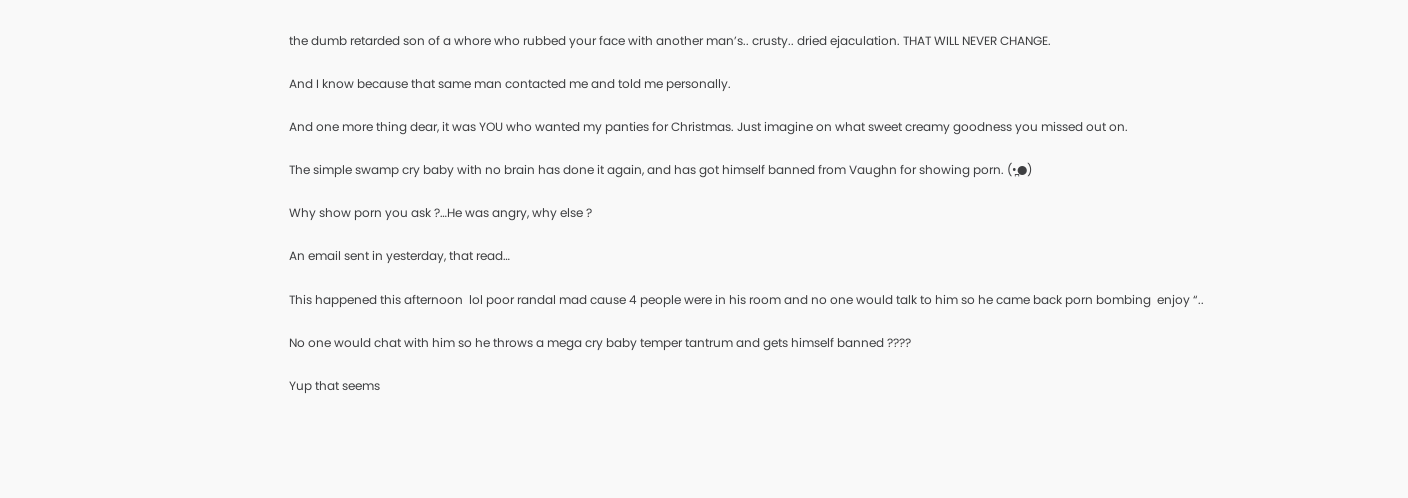the dumb retarded son of a whore who rubbed your face with another man’s.. crusty.. dried ejaculation. THAT WILL NEVER CHANGE.

And I know because that same man contacted me and told me personally.

And one more thing dear, it was YOU who wanted my panties for Christmas. Just imagine on what sweet creamy goodness you missed out on.

The simple swamp cry baby with no brain has done it again, and has got himself banned from Vaughn for showing porn. (•̪●)

Why show porn you ask ?…He was angry, why else ?

An email sent in yesterday, that read…

This happened this afternoon  lol poor randal mad cause 4 people were in his room and no one would talk to him so he came back porn bombing  enjoy “..

No one would chat with him so he throws a mega cry baby temper tantrum and gets himself banned ????

Yup that seems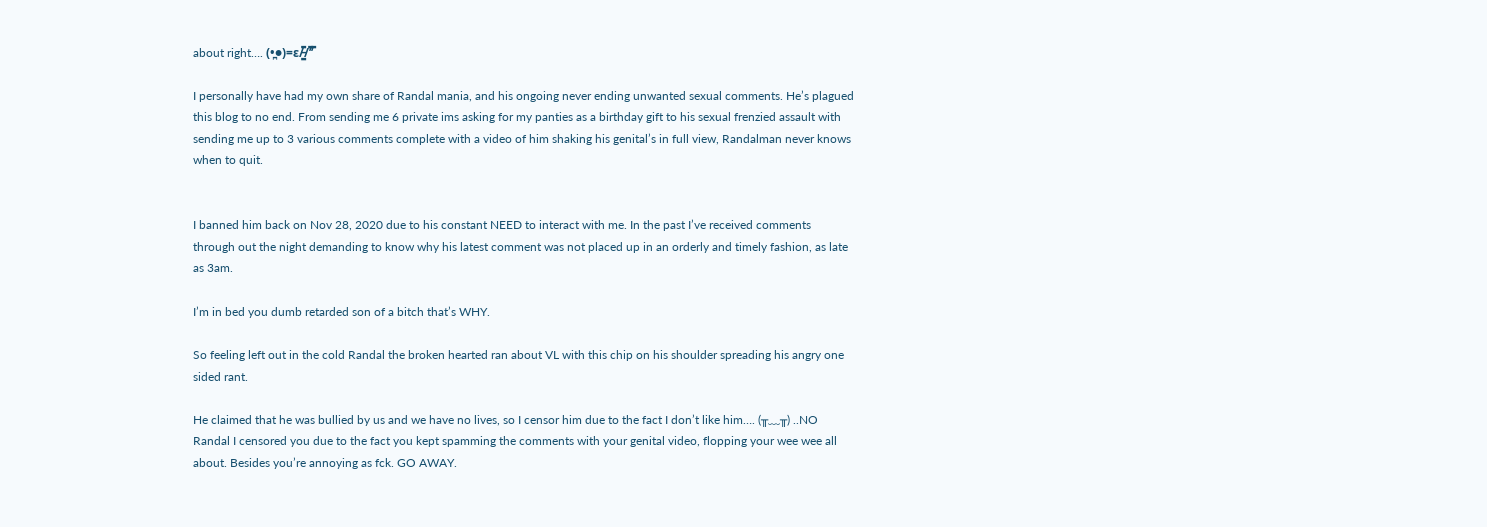about right…. (•̪●)=ε/̵͇̿/’̿’̿

I personally have had my own share of Randal mania, and his ongoing never ending unwanted sexual comments. He’s plagued this blog to no end. From sending me 6 private ims asking for my panties as a birthday gift to his sexual frenzied assault with sending me up to 3 various comments complete with a video of him shaking his genital’s in full view, Randalman never knows when to quit.


I banned him back on Nov 28, 2020 due to his constant NEED to interact with me. In the past I’ve received comments through out the night demanding to know why his latest comment was not placed up in an orderly and timely fashion, as late as 3am.

I’m in bed you dumb retarded son of a bitch that’s WHY.

So feeling left out in the cold Randal the broken hearted ran about VL with this chip on his shoulder spreading his angry one sided rant.

He claimed that he was bullied by us and we have no lives, so I censor him due to the fact I don’t like him…. (╥﹏╥) ..NO Randal I censored you due to the fact you kept spamming the comments with your genital video, flopping your wee wee all about. Besides you’re annoying as fck. GO AWAY.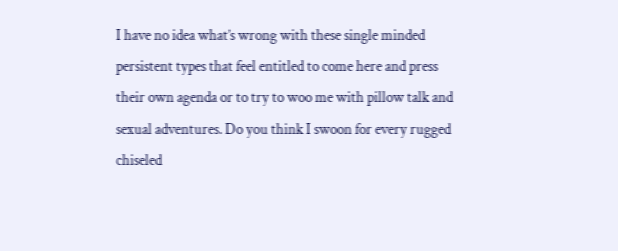I have no idea what’s wrong with these single minded persistent types that feel entitled to come here and press their own agenda or to try to woo me with pillow talk and sexual adventures. Do you think I swoon for every rugged chiseled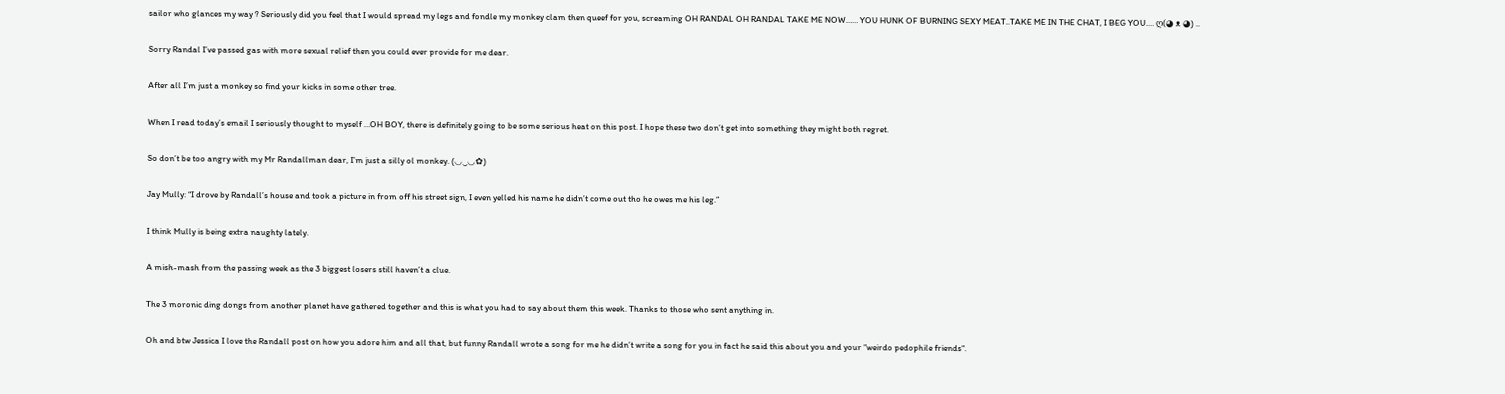sailor who glances my way ? Seriously did you feel that I would spread my legs and fondle my monkey clam then queef for you, screaming OH RANDAL OH RANDAL TAKE ME NOW…… YOU HUNK OF BURNING SEXY MEAT..TAKE ME IN THE CHAT, I BEG YOU.… ღ(◕ ᴥ ◕) ..

Sorry Randal I’ve passed gas with more sexual relief then you could ever provide for me dear.

After all I’m just a monkey so find your kicks in some other tree.

When I read today’s email I seriously thought to myself …OH BOY, there is definitely going to be some serious heat on this post. I hope these two don’t get into something they might both regret.

So don’t be too angry with my Mr Randallman dear, I’m just a silly ol monkey. (◡‿◡✿)

Jay Mully: “I drove by Randall’s house and took a picture in from off his street sign, I even yelled his name he didn’t come out tho he owes me his leg.”

I think Mully is being extra naughty lately.

A mish-mash from the passing week as the 3 biggest losers still haven’t a clue.

The 3 moronic ding dongs from another planet have gathered together and this is what you had to say about them this week. Thanks to those who sent anything in.

Oh and btw Jessica I love the Randall post on how you adore him and all that, but funny Randall wrote a song for me he didn’t write a song for you in fact he said this about you and your “weirdo pedophile friends“.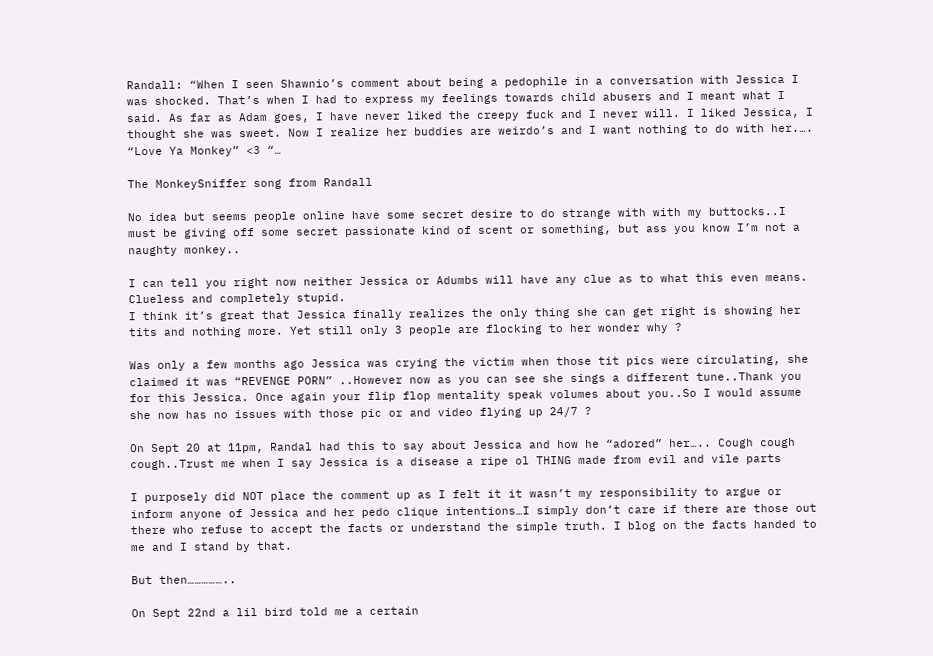Randall: “When I seen Shawnio’s comment about being a pedophile in a conversation with Jessica I was shocked. That’s when I had to express my feelings towards child abusers and I meant what I said. As far as Adam goes, I have never liked the creepy fuck and I never will. I liked Jessica, I thought she was sweet. Now I realize her buddies are weirdo’s and I want nothing to do with her.…. “Love Ya Monkey” <3 “…

The MonkeySniffer song from Randall

No idea but seems people online have some secret desire to do strange with with my buttocks..I must be giving off some secret passionate kind of scent or something, but ass you know I’m not a naughty monkey..

I can tell you right now neither Jessica or Adumbs will have any clue as to what this even means. Clueless and completely stupid.
I think it’s great that Jessica finally realizes the only thing she can get right is showing her tits and nothing more. Yet still only 3 people are flocking to her wonder why ?

Was only a few months ago Jessica was crying the victim when those tit pics were circulating, she claimed it was “REVENGE PORN” ..However now as you can see she sings a different tune..Thank you for this Jessica. Once again your flip flop mentality speak volumes about you..So I would assume she now has no issues with those pic or and video flying up 24/7 ?

On Sept 20 at 11pm, Randal had this to say about Jessica and how he “adored” her….. Cough cough cough..Trust me when I say Jessica is a disease a ripe ol THING made from evil and vile parts

I purposely did NOT place the comment up as I felt it it wasn’t my responsibility to argue or inform anyone of Jessica and her pedo clique intentions…I simply don’t care if there are those out there who refuse to accept the facts or understand the simple truth. I blog on the facts handed to me and I stand by that.

But then……………..

On Sept 22nd a lil bird told me a certain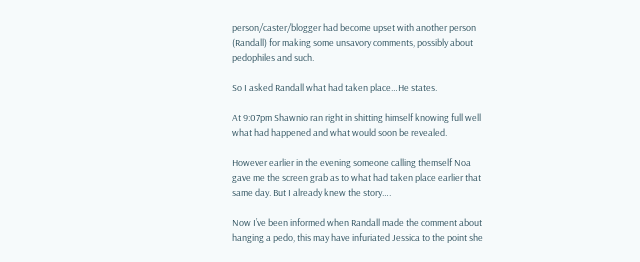person/caster/blogger had become upset with another person (Randall) for making some unsavory comments, possibly about pedophiles and such.

So I asked Randall what had taken place…He states.

At 9:07pm Shawnio ran right in shitting himself knowing full well what had happened and what would soon be revealed.

However earlier in the evening someone calling themself Noa gave me the screen grab as to what had taken place earlier that same day. But I already knew the story….

Now I’ve been informed when Randall made the comment about hanging a pedo, this may have infuriated Jessica to the point she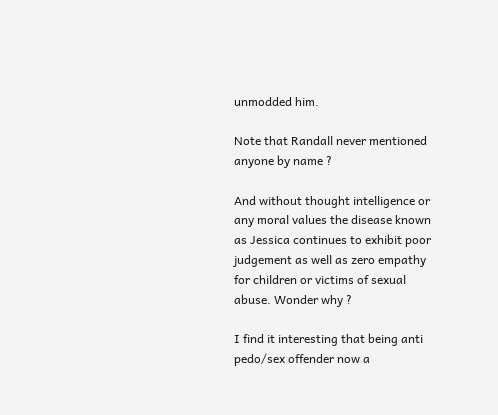unmodded him.

Note that Randall never mentioned anyone by name ?

And without thought intelligence or any moral values the disease known as Jessica continues to exhibit poor judgement as well as zero empathy for children or victims of sexual abuse. Wonder why ?

I find it interesting that being anti pedo/sex offender now a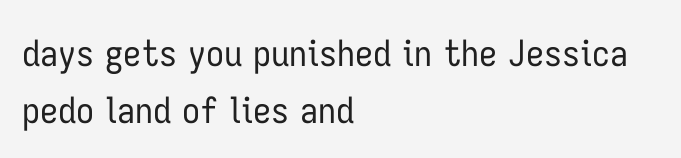days gets you punished in the Jessica pedo land of lies and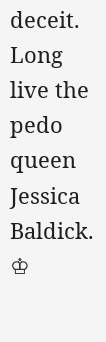deceit. Long live the pedo queen Jessica Baldick. ♔